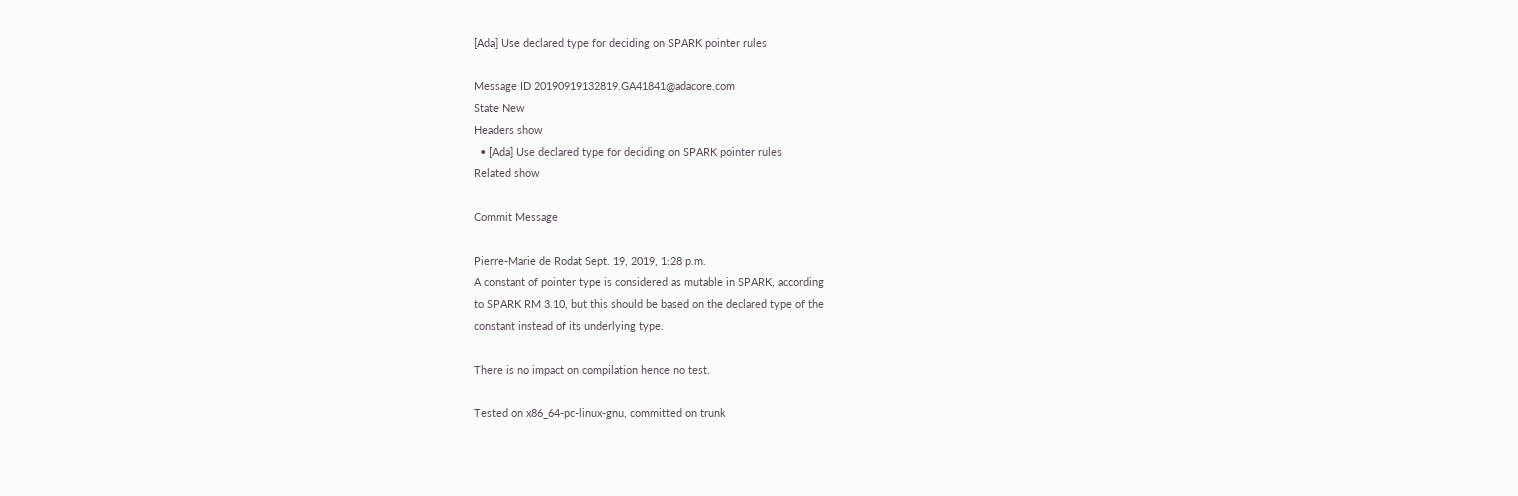[Ada] Use declared type for deciding on SPARK pointer rules

Message ID 20190919132819.GA41841@adacore.com
State New
Headers show
  • [Ada] Use declared type for deciding on SPARK pointer rules
Related show

Commit Message

Pierre-Marie de Rodat Sept. 19, 2019, 1:28 p.m.
A constant of pointer type is considered as mutable in SPARK, according
to SPARK RM 3.10, but this should be based on the declared type of the
constant instead of its underlying type.

There is no impact on compilation hence no test.

Tested on x86_64-pc-linux-gnu, committed on trunk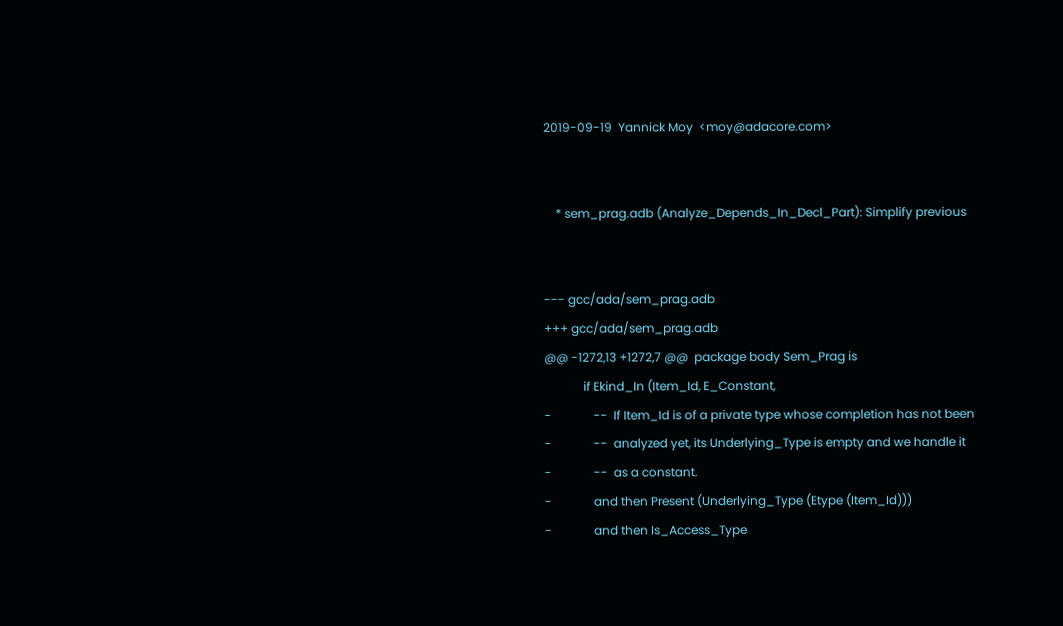2019-09-19  Yannick Moy  <moy@adacore.com>


    * sem_prag.adb (Analyze_Depends_In_Decl_Part): Simplify previous


--- gcc/ada/sem_prag.adb
+++ gcc/ada/sem_prag.adb
@@ -1272,13 +1272,7 @@  package body Sem_Prag is
             if Ekind_In (Item_Id, E_Constant,
-              --  If Item_Id is of a private type whose completion has not been
-              --  analyzed yet, its Underlying_Type is empty and we handle it
-              --  as a constant.
-              and then Present (Underlying_Type (Etype (Item_Id)))
-              and then Is_Access_Type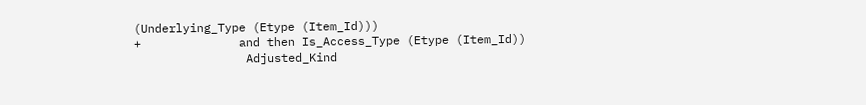(Underlying_Type (Etype (Item_Id)))
+              and then Is_Access_Type (Etype (Item_Id))
                Adjusted_Kind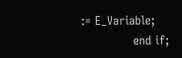:= E_Variable;
             end if;